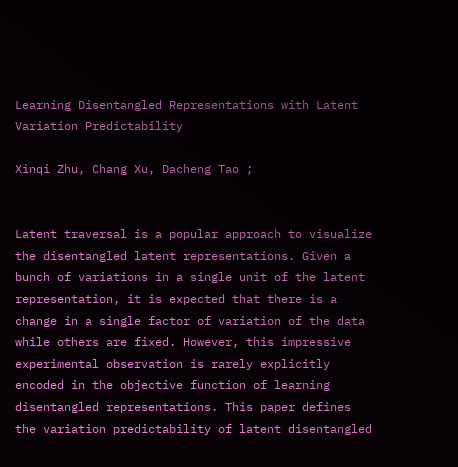Learning Disentangled Representations with Latent Variation Predictability

Xinqi Zhu, Chang Xu, Dacheng Tao ;


Latent traversal is a popular approach to visualize the disentangled latent representations. Given a bunch of variations in a single unit of the latent representation, it is expected that there is a change in a single factor of variation of the data while others are fixed. However, this impressive experimental observation is rarely explicitly encoded in the objective function of learning disentangled representations. This paper defines the variation predictability of latent disentangled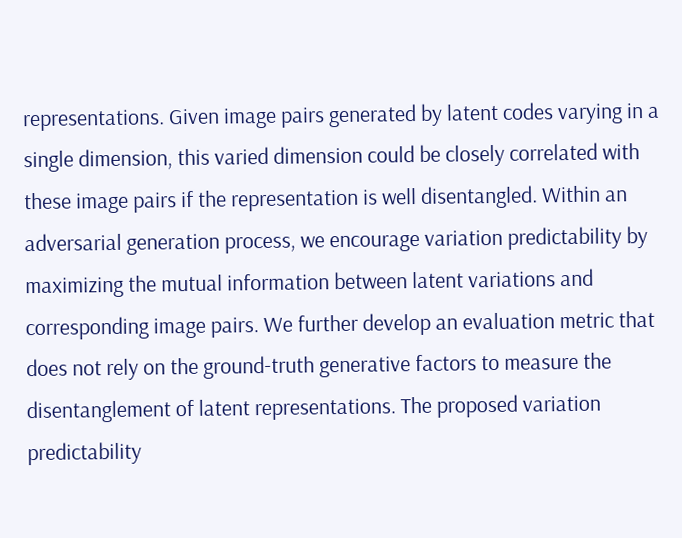representations. Given image pairs generated by latent codes varying in a single dimension, this varied dimension could be closely correlated with these image pairs if the representation is well disentangled. Within an adversarial generation process, we encourage variation predictability by maximizing the mutual information between latent variations and corresponding image pairs. We further develop an evaluation metric that does not rely on the ground-truth generative factors to measure the disentanglement of latent representations. The proposed variation predictability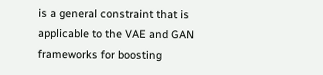is a general constraint that is applicable to the VAE and GAN frameworks for boosting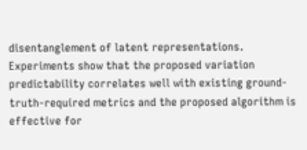disentanglement of latent representations. Experiments show that the proposed variation predictability correlates well with existing ground-truth-required metrics and the proposed algorithm is effective for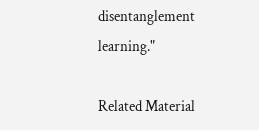disentanglement learning."

Related Material